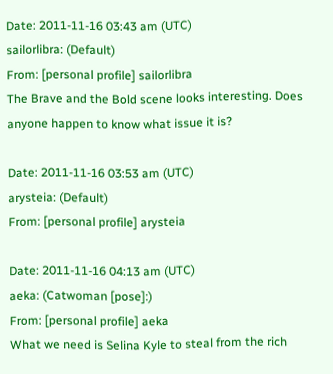Date: 2011-11-16 03:43 am (UTC)
sailorlibra: (Default)
From: [personal profile] sailorlibra
The Brave and the Bold scene looks interesting. Does anyone happen to know what issue it is?

Date: 2011-11-16 03:53 am (UTC)
arysteia: (Default)
From: [personal profile] arysteia

Date: 2011-11-16 04:13 am (UTC)
aeka: (Catwoman [pose]:)
From: [personal profile] aeka
What we need is Selina Kyle to steal from the rich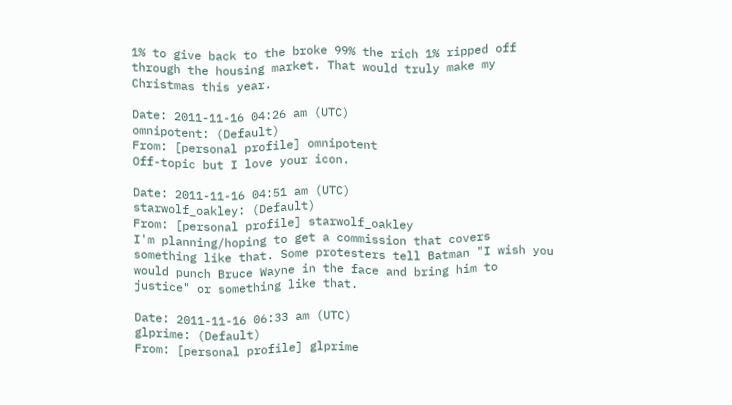1% to give back to the broke 99% the rich 1% ripped off through the housing market. That would truly make my Christmas this year.

Date: 2011-11-16 04:26 am (UTC)
omnipotent: (Default)
From: [personal profile] omnipotent
Off-topic but I love your icon.

Date: 2011-11-16 04:51 am (UTC)
starwolf_oakley: (Default)
From: [personal profile] starwolf_oakley
I'm planning/hoping to get a commission that covers something like that. Some protesters tell Batman "I wish you would punch Bruce Wayne in the face and bring him to justice" or something like that.

Date: 2011-11-16 06:33 am (UTC)
glprime: (Default)
From: [personal profile] glprime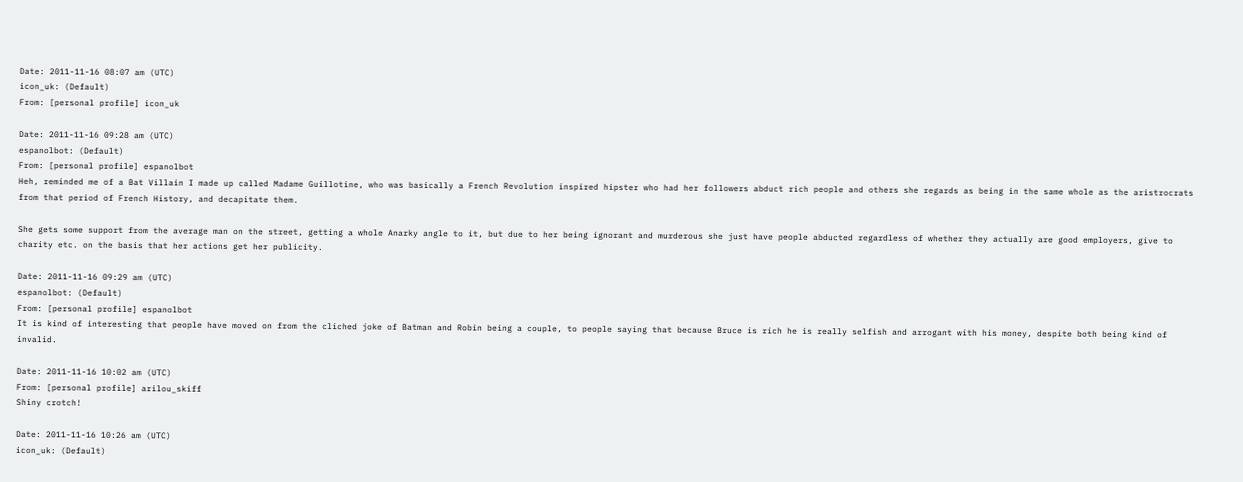Date: 2011-11-16 08:07 am (UTC)
icon_uk: (Default)
From: [personal profile] icon_uk

Date: 2011-11-16 09:28 am (UTC)
espanolbot: (Default)
From: [personal profile] espanolbot
Heh, reminded me of a Bat Villain I made up called Madame Guillotine, who was basically a French Revolution inspired hipster who had her followers abduct rich people and others she regards as being in the same whole as the aristrocrats from that period of French History, and decapitate them.

She gets some support from the average man on the street, getting a whole Anarky angle to it, but due to her being ignorant and murderous she just have people abducted regardless of whether they actually are good employers, give to charity etc. on the basis that her actions get her publicity.

Date: 2011-11-16 09:29 am (UTC)
espanolbot: (Default)
From: [personal profile] espanolbot
It is kind of interesting that people have moved on from the cliched joke of Batman and Robin being a couple, to people saying that because Bruce is rich he is really selfish and arrogant with his money, despite both being kind of invalid.

Date: 2011-11-16 10:02 am (UTC)
From: [personal profile] arilou_skiff
Shiny crotch!

Date: 2011-11-16 10:26 am (UTC)
icon_uk: (Default)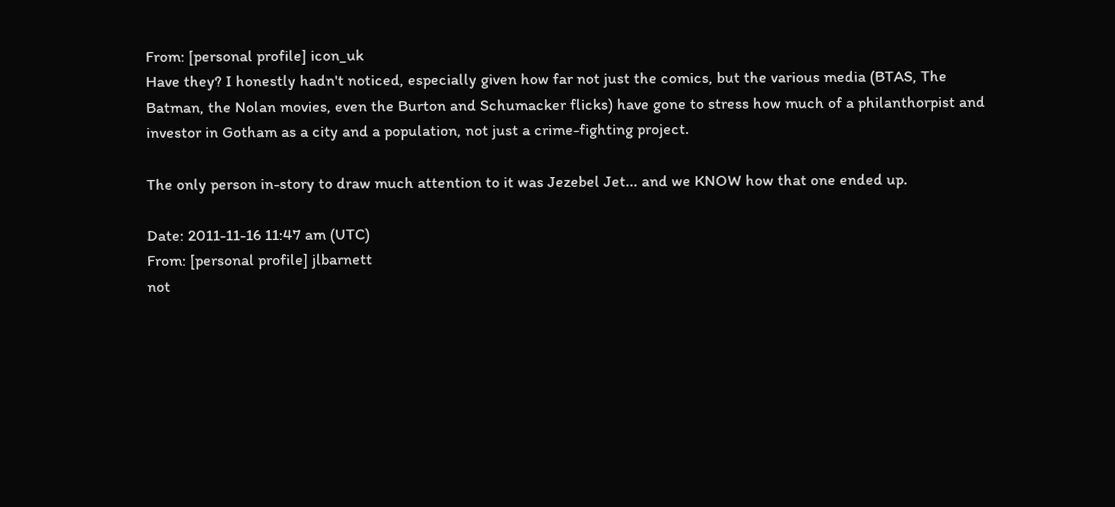From: [personal profile] icon_uk
Have they? I honestly hadn't noticed, especially given how far not just the comics, but the various media (BTAS, The Batman, the Nolan movies, even the Burton and Schumacker flicks) have gone to stress how much of a philanthorpist and investor in Gotham as a city and a population, not just a crime-fighting project.

The only person in-story to draw much attention to it was Jezebel Jet... and we KNOW how that one ended up.

Date: 2011-11-16 11:47 am (UTC)
From: [personal profile] jlbarnett
not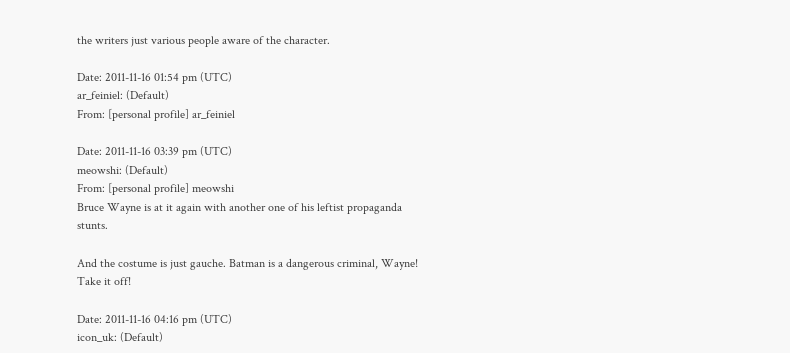the writers just various people aware of the character.

Date: 2011-11-16 01:54 pm (UTC)
ar_feiniel: (Default)
From: [personal profile] ar_feiniel

Date: 2011-11-16 03:39 pm (UTC)
meowshi: (Default)
From: [personal profile] meowshi
Bruce Wayne is at it again with another one of his leftist propaganda stunts.

And the costume is just gauche. Batman is a dangerous criminal, Wayne! Take it off!

Date: 2011-11-16 04:16 pm (UTC)
icon_uk: (Default)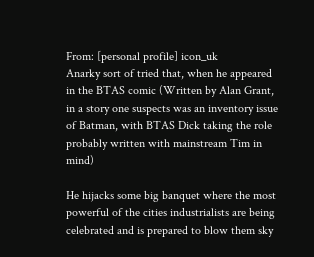From: [personal profile] icon_uk
Anarky sort of tried that, when he appeared in the BTAS comic (Written by Alan Grant, in a story one suspects was an inventory issue of Batman, with BTAS Dick taking the role probably written with mainstream Tim in mind)

He hijacks some big banquet where the most powerful of the cities industrialists are being celebrated and is prepared to blow them sky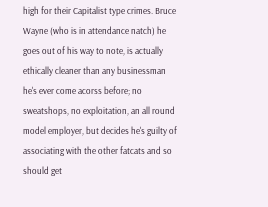high for their Capitalist type crimes. Bruce Wayne (who is in attendance natch) he goes out of his way to note, is actually ethically cleaner than any businessman he's ever come acorss before; no sweatshops, no exploitation, an all round model employer, but decides he's guilty of associating with the other fatcats and so should get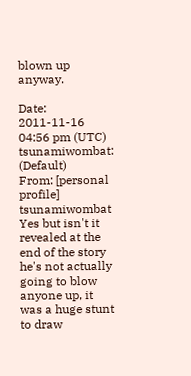blown up anyway.

Date: 2011-11-16 04:56 pm (UTC)
tsunamiwombat: (Default)
From: [personal profile] tsunamiwombat
Yes but isn't it revealed at the end of the story he's not actually going to blow anyone up, it was a huge stunt to draw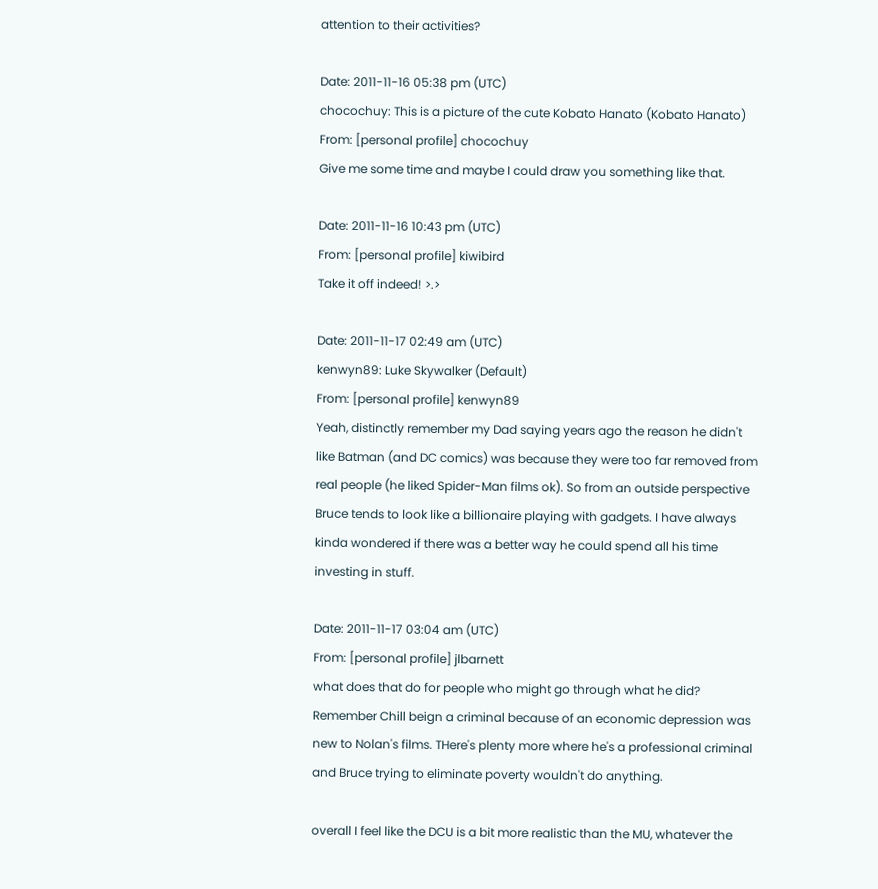attention to their activities?

Date: 2011-11-16 05:38 pm (UTC)
chocochuy: This is a picture of the cute Kobato Hanato (Kobato Hanato)
From: [personal profile] chocochuy
Give me some time and maybe I could draw you something like that.

Date: 2011-11-16 10:43 pm (UTC)
From: [personal profile] kiwibird
Take it off indeed! >.>

Date: 2011-11-17 02:49 am (UTC)
kenwyn89: Luke Skywalker (Default)
From: [personal profile] kenwyn89
Yeah, distinctly remember my Dad saying years ago the reason he didn't like Batman (and DC comics) was because they were too far removed from real people (he liked Spider-Man films ok). So from an outside perspective Bruce tends to look like a billionaire playing with gadgets. I have always kinda wondered if there was a better way he could spend all his time investing in stuff.

Date: 2011-11-17 03:04 am (UTC)
From: [personal profile] jlbarnett
what does that do for people who might go through what he did? Remember Chill beign a criminal because of an economic depression was new to Nolan's films. THere's plenty more where he's a professional criminal and Bruce trying to eliminate poverty wouldn't do anything.

overall I feel like the DCU is a bit more realistic than the MU, whatever the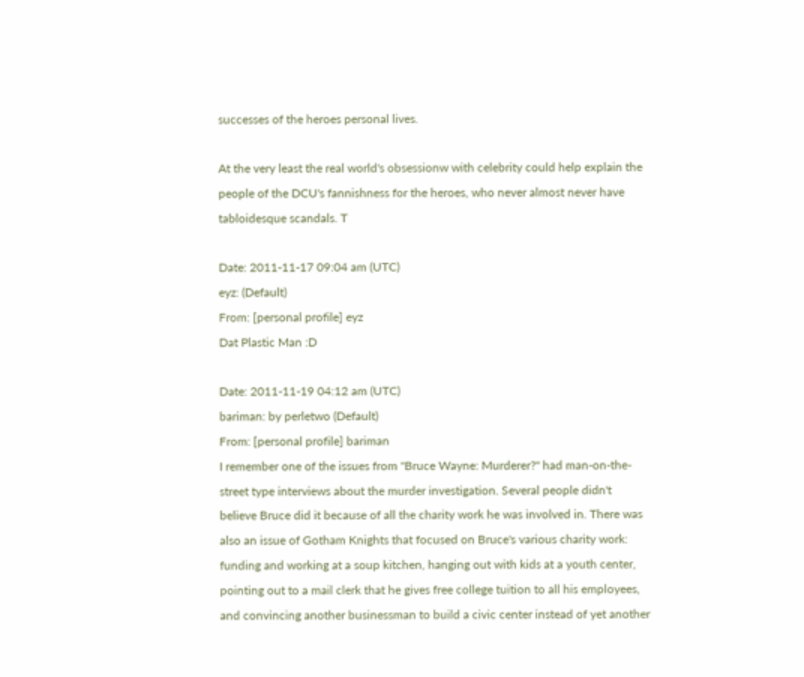successes of the heroes personal lives.

At the very least the real world's obsessionw with celebrity could help explain the people of the DCU's fannishness for the heroes, who never almost never have tabloidesque scandals. T

Date: 2011-11-17 09:04 am (UTC)
eyz: (Default)
From: [personal profile] eyz
Dat Plastic Man :D

Date: 2011-11-19 04:12 am (UTC)
bariman: by perletwo (Default)
From: [personal profile] bariman
I remember one of the issues from "Bruce Wayne: Murderer?" had man-on-the-street type interviews about the murder investigation. Several people didn't believe Bruce did it because of all the charity work he was involved in. There was also an issue of Gotham Knights that focused on Bruce's various charity work: funding and working at a soup kitchen, hanging out with kids at a youth center, pointing out to a mail clerk that he gives free college tuition to all his employees, and convincing another businessman to build a civic center instead of yet another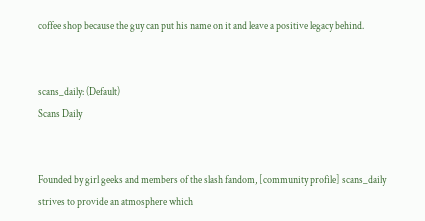coffee shop because the guy can put his name on it and leave a positive legacy behind.


scans_daily: (Default)
Scans Daily


Founded by girl geeks and members of the slash fandom, [community profile] scans_daily strives to provide an atmosphere which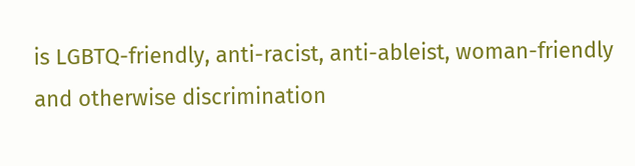is LGBTQ-friendly, anti-racist, anti-ableist, woman-friendly and otherwise discrimination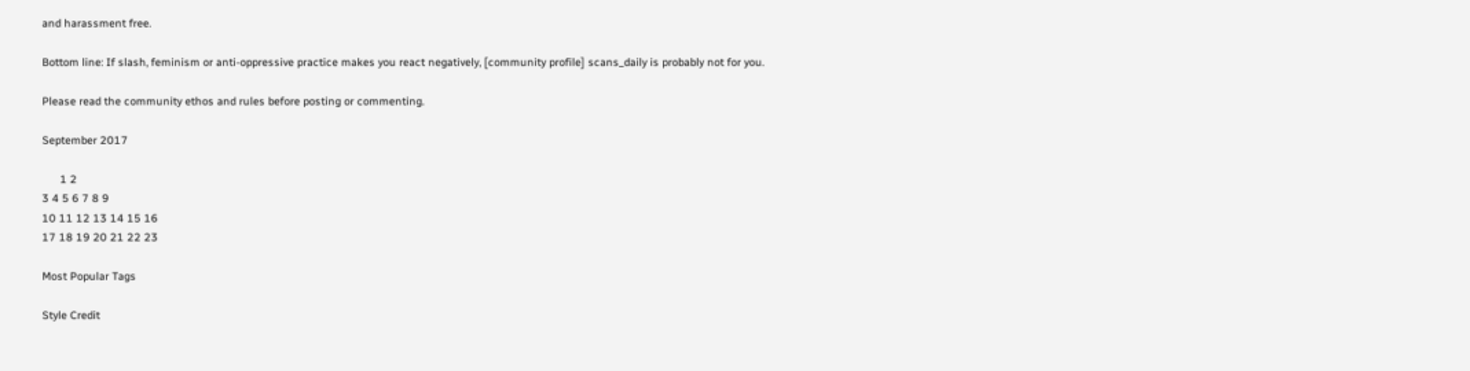and harassment free.

Bottom line: If slash, feminism or anti-oppressive practice makes you react negatively, [community profile] scans_daily is probably not for you.

Please read the community ethos and rules before posting or commenting.

September 2017

      1 2
3 4 5 6 7 8 9
10 11 12 13 14 15 16
17 18 19 20 21 22 23

Most Popular Tags

Style Credit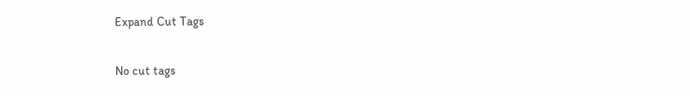Expand Cut Tags

No cut tags